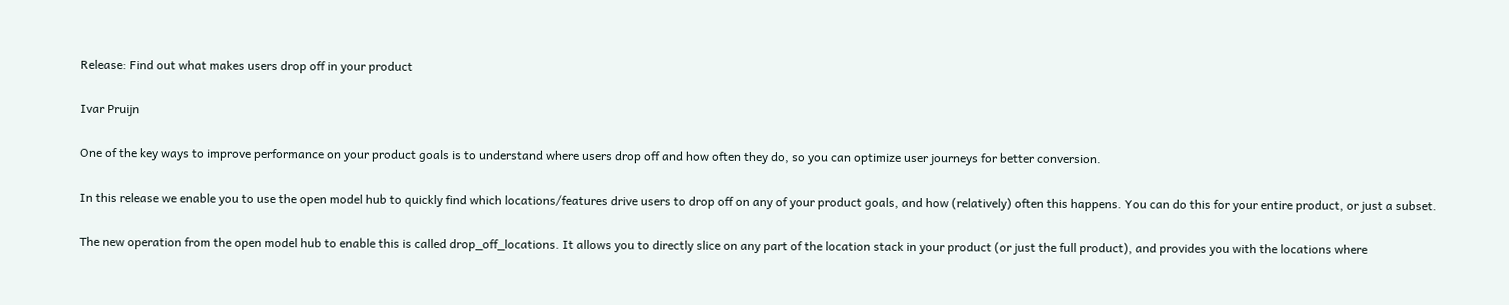Release: Find out what makes users drop off in your product

Ivar Pruijn

One of the key ways to improve performance on your product goals is to understand where users drop off and how often they do, so you can optimize user journeys for better conversion.

In this release we enable you to use the open model hub to quickly find which locations/features drive users to drop off on any of your product goals, and how (relatively) often this happens. You can do this for your entire product, or just a subset.

The new operation from the open model hub to enable this is called drop_off_locations. It allows you to directly slice on any part of the location stack in your product (or just the full product), and provides you with the locations where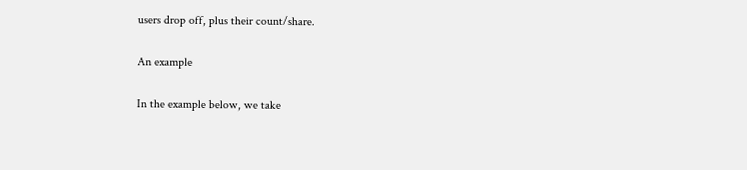users drop off, plus their count/share.

An example

In the example below, we take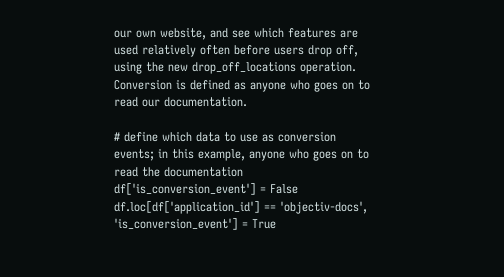our own website, and see which features are used relatively often before users drop off, using the new drop_off_locations operation. Conversion is defined as anyone who goes on to read our documentation.

# define which data to use as conversion events; in this example, anyone who goes on to read the documentation
df['is_conversion_event'] = False
df.loc[df['application_id'] == 'objectiv-docs', 'is_conversion_event'] = True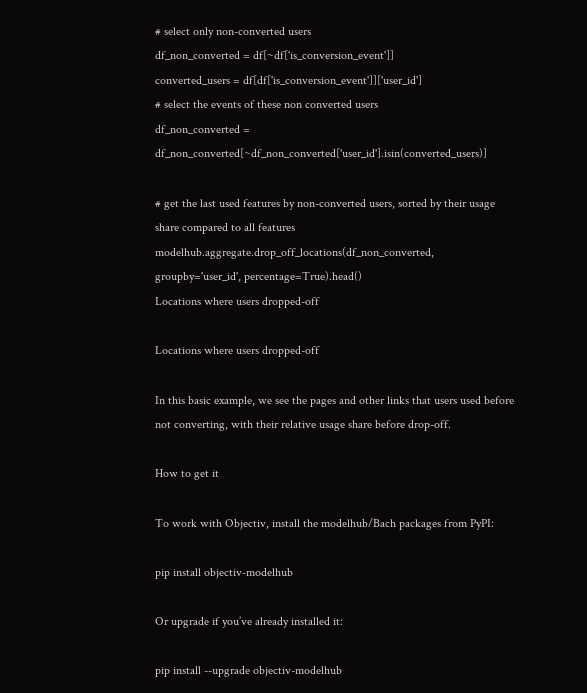# select only non-converted users
df_non_converted = df[~df['is_conversion_event']]
converted_users = df[df['is_conversion_event']]['user_id']
# select the events of these non converted users
df_non_converted = df_non_converted[~df_non_converted['user_id'].isin(converted_users)]

# get the last used features by non-converted users, sorted by their usage share compared to all features
modelhub.aggregate.drop_off_locations(df_non_converted, groupby='user_id', percentage=True).head()
Locations where users dropped-off

Locations where users dropped-off

In this basic example, we see the pages and other links that users used before not converting, with their relative usage share before drop-off.

How to get it

To work with Objectiv, install the modelhub/Bach packages from PyPI:

pip install objectiv-modelhub

Or upgrade if you’ve already installed it:

pip install --upgrade objectiv-modelhub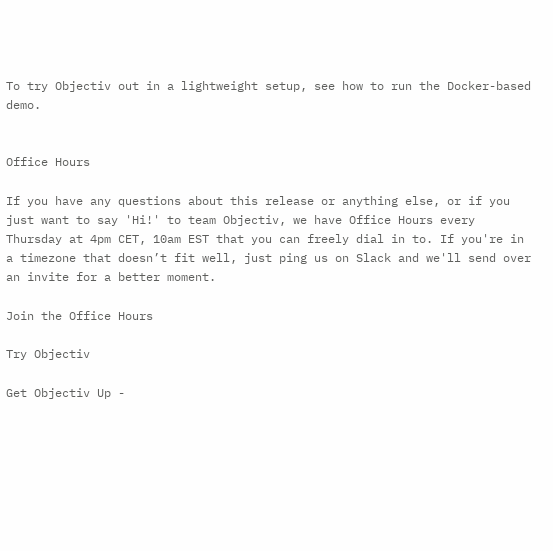To try Objectiv out in a lightweight setup, see how to run the Docker-based demo.


Office Hours

If you have any questions about this release or anything else, or if you just want to say 'Hi!' to team Objectiv, we have Office Hours every Thursday at 4pm CET, 10am EST that you can freely dial in to. If you're in a timezone that doesn’t fit well, just ping us on Slack and we'll send over an invite for a better moment.

Join the Office Hours

Try Objectiv

Get Objectiv Up -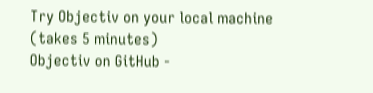Try Objectiv on your local machine (takes 5 minutes)
Objectiv on GitHub -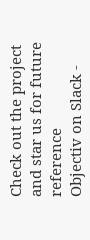Check out the project and star us for future reference
Objectiv on Slack -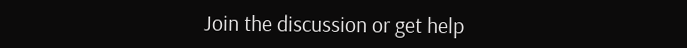Join the discussion or get help